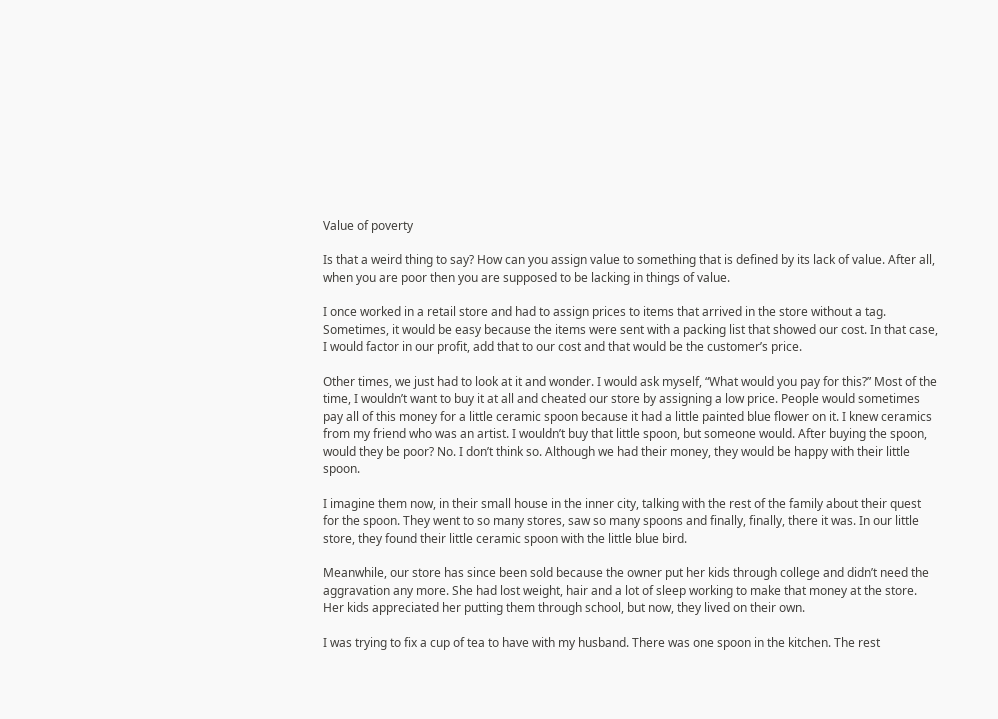Value of poverty

Is that a weird thing to say? How can you assign value to something that is defined by its lack of value. After all, when you are poor then you are supposed to be lacking in things of value.

I once worked in a retail store and had to assign prices to items that arrived in the store without a tag. Sometimes, it would be easy because the items were sent with a packing list that showed our cost. In that case, I would factor in our profit, add that to our cost and that would be the customer’s price.

Other times, we just had to look at it and wonder. I would ask myself, “What would you pay for this?” Most of the time, I wouldn’t want to buy it at all and cheated our store by assigning a low price. People would sometimes pay all of this money for a little ceramic spoon because it had a little painted blue flower on it. I knew ceramics from my friend who was an artist. I wouldn’t buy that little spoon, but someone would. After buying the spoon, would they be poor? No. I don’t think so. Although we had their money, they would be happy with their little spoon.

I imagine them now, in their small house in the inner city, talking with the rest of the family about their quest for the spoon. They went to so many stores, saw so many spoons and finally, finally, there it was. In our little store, they found their little ceramic spoon with the little blue bird.

Meanwhile, our store has since been sold because the owner put her kids through college and didn’t need the aggravation any more. She had lost weight, hair and a lot of sleep working to make that money at the store. Her kids appreciated her putting them through school, but now, they lived on their own.

I was trying to fix a cup of tea to have with my husband. There was one spoon in the kitchen. The rest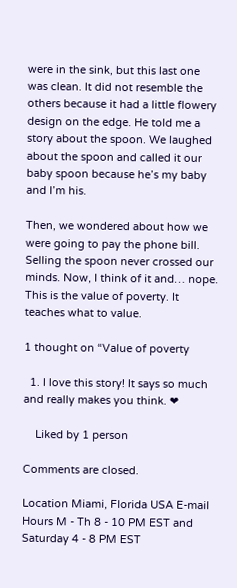were in the sink, but this last one was clean. It did not resemble the others because it had a little flowery design on the edge. He told me a story about the spoon. We laughed about the spoon and called it our baby spoon because he’s my baby and I’m his.

Then, we wondered about how we were going to pay the phone bill. Selling the spoon never crossed our minds. Now, I think of it and… nope. This is the value of poverty. It teaches what to value.

1 thought on “Value of poverty

  1. I love this story! It says so much and really makes you think. ❤

    Liked by 1 person

Comments are closed.

Location Miami, Florida USA E-mail Hours M - Th 8 - 10 PM EST and Saturday 4 - 8 PM EST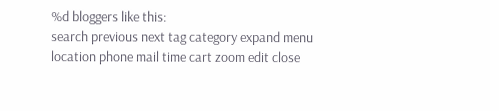%d bloggers like this:
search previous next tag category expand menu location phone mail time cart zoom edit close